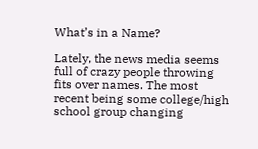What’s in a Name?

Lately, the news media seems full of crazy people throwing fits over names. The most recent being some college/high school group changing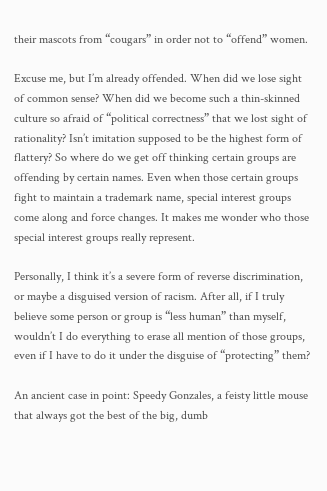their mascots from “cougars” in order not to “offend” women.

Excuse me, but I’m already offended. When did we lose sight of common sense? When did we become such a thin-skinned culture so afraid of “political correctness” that we lost sight of rationality? Isn’t imitation supposed to be the highest form of flattery? So where do we get off thinking certain groups are offending by certain names. Even when those certain groups fight to maintain a trademark name, special interest groups come along and force changes. It makes me wonder who those special interest groups really represent.

Personally, I think it’s a severe form of reverse discrimination, or maybe a disguised version of racism. After all, if I truly believe some person or group is “less human” than myself, wouldn’t I do everything to erase all mention of those groups, even if I have to do it under the disguise of “protecting” them?

An ancient case in point: Speedy Gonzales, a feisty little mouse that always got the best of the big, dumb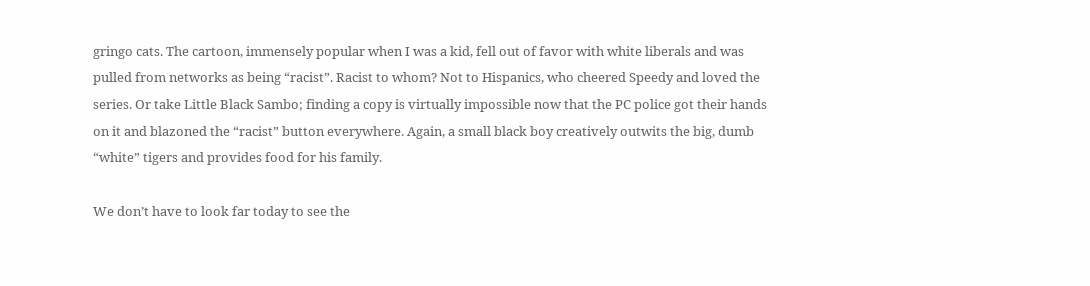gringo cats. The cartoon, immensely popular when I was a kid, fell out of favor with white liberals and was pulled from networks as being “racist”. Racist to whom? Not to Hispanics, who cheered Speedy and loved the series. Or take Little Black Sambo; finding a copy is virtually impossible now that the PC police got their hands on it and blazoned the “racist” button everywhere. Again, a small black boy creatively outwits the big, dumb “white” tigers and provides food for his family.

We don’t have to look far today to see the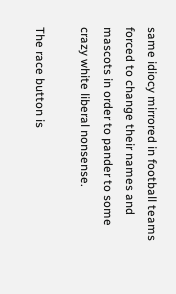same idiocy mirrored in football teams forced to change their names and mascots in order to pander to some crazy white liberal nonsense.

The race button is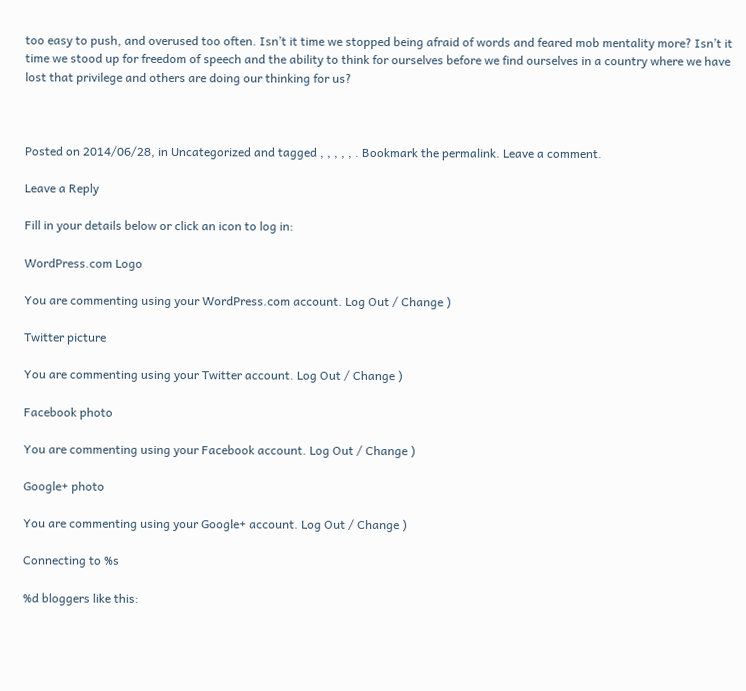too easy to push, and overused too often. Isn’t it time we stopped being afraid of words and feared mob mentality more? Isn’t it time we stood up for freedom of speech and the ability to think for ourselves before we find ourselves in a country where we have lost that privilege and others are doing our thinking for us?



Posted on 2014/06/28, in Uncategorized and tagged , , , , , . Bookmark the permalink. Leave a comment.

Leave a Reply

Fill in your details below or click an icon to log in:

WordPress.com Logo

You are commenting using your WordPress.com account. Log Out / Change )

Twitter picture

You are commenting using your Twitter account. Log Out / Change )

Facebook photo

You are commenting using your Facebook account. Log Out / Change )

Google+ photo

You are commenting using your Google+ account. Log Out / Change )

Connecting to %s

%d bloggers like this: